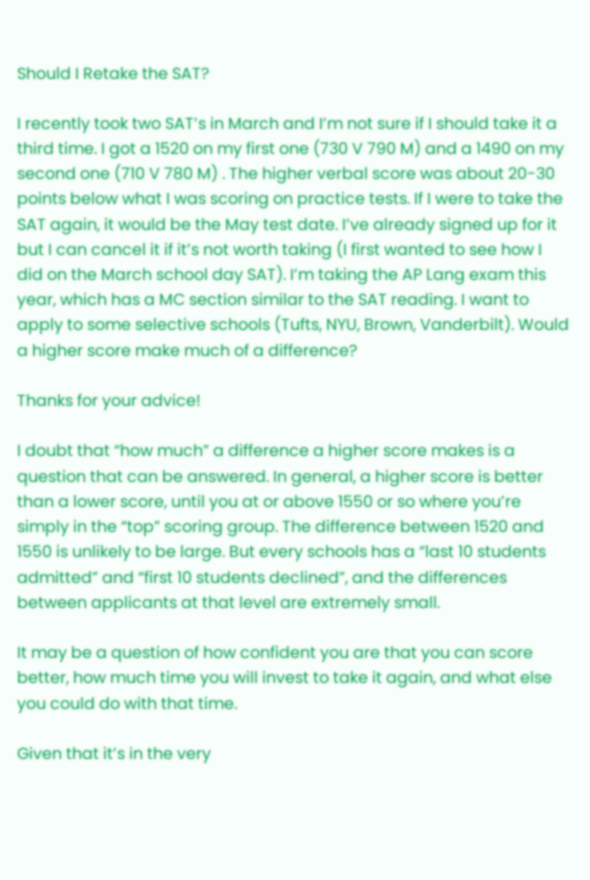Should I Retake the SAT?

I recently took two SAT’s in March and I’m not sure if I should take it a third time. I got a 1520 on my first one (730 V 790 M) and a 1490 on my second one (710 V 780 M) . The higher verbal score was about 20-30 points below what I was scoring on practice tests. If I were to take the SAT again, it would be the May test date. I’ve already signed up for it but I can cancel it if it’s not worth taking (I first wanted to see how I did on the March school day SAT). I’m taking the AP Lang exam this year, which has a MC section similar to the SAT reading. I want to apply to some selective schools (Tufts, NYU, Brown, Vanderbilt). Would a higher score make much of a difference?

Thanks for your advice!

I doubt that “how much” a difference a higher score makes is a question that can be answered. In general, a higher score is better than a lower score, until you at or above 1550 or so where you’re simply in the “top” scoring group. The difference between 1520 and 1550 is unlikely to be large. But every schools has a “last 10 students admitted” and “first 10 students declined”, and the differences between applicants at that level are extremely small.

It may be a question of how confident you are that you can score better, how much time you will invest to take it again, and what else you could do with that time.

Given that it’s in the very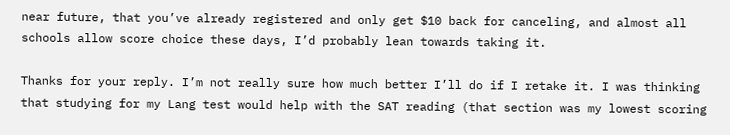near future, that you’ve already registered and only get $10 back for canceling, and almost all schools allow score choice these days, I’d probably lean towards taking it.

Thanks for your reply. I’m not really sure how much better I’ll do if I retake it. I was thinking that studying for my Lang test would help with the SAT reading (that section was my lowest scoring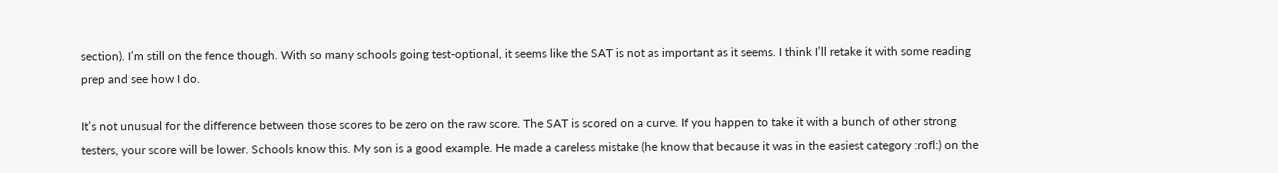section). I’m still on the fence though. With so many schools going test-optional, it seems like the SAT is not as important as it seems. I think I’ll retake it with some reading prep and see how I do.

It’s not unusual for the difference between those scores to be zero on the raw score. The SAT is scored on a curve. If you happen to take it with a bunch of other strong testers, your score will be lower. Schools know this. My son is a good example. He made a careless mistake (he know that because it was in the easiest category :rofl:) on the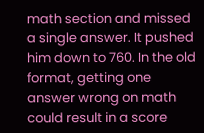math section and missed a single answer. It pushed him down to 760. In the old format, getting one answer wrong on math could result in a score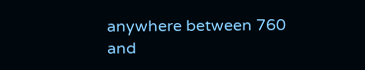anywhere between 760 and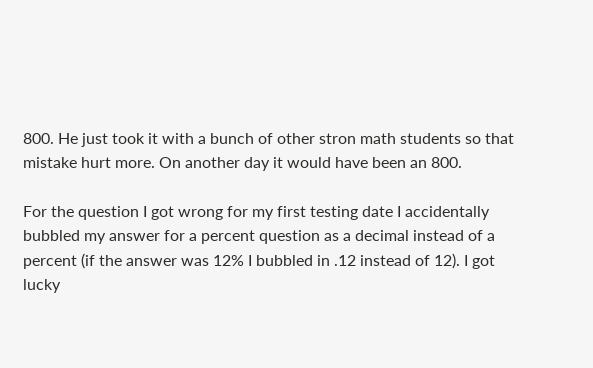800. He just took it with a bunch of other stron math students so that mistake hurt more. On another day it would have been an 800.

For the question I got wrong for my first testing date I accidentally bubbled my answer for a percent question as a decimal instead of a percent (if the answer was 12% I bubbled in .12 instead of 12). I got lucky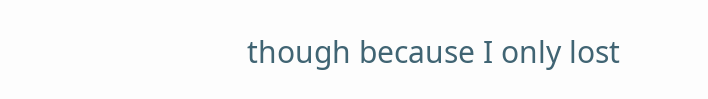though because I only lost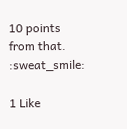10 points from that. :sweat_smile:

1 Like